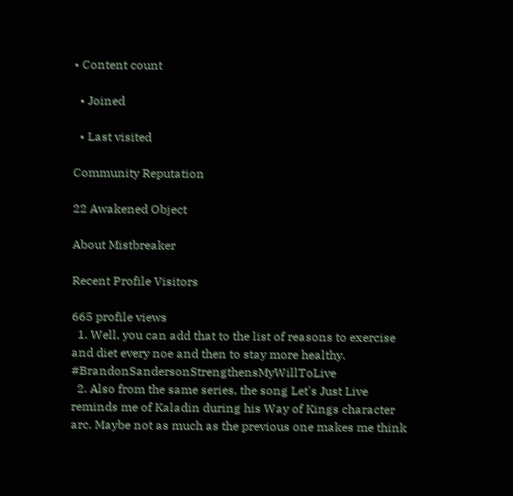• Content count

  • Joined

  • Last visited

Community Reputation

22 Awakened Object

About Mistbreaker

Recent Profile Visitors

665 profile views
  1. Well, you can add that to the list of reasons to exercise and diet every noe and then to stay more healthy. #BrandonSandersonStrengthensMyWillToLive
  2. Also from the same series, the song Let's Just Live reminds me of Kaladin during his Way of Kings character arc. Maybe not as much as the previous one makes me think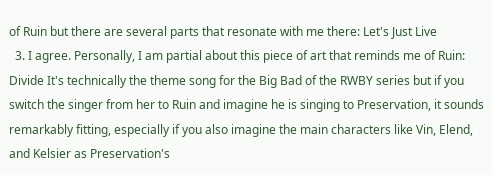of Ruin but there are several parts that resonate with me there: Let's Just Live
  3. I agree. Personally, I am partial about this piece of art that reminds me of Ruin: Divide It's technically the theme song for the Big Bad of the RWBY series but if you switch the singer from her to Ruin and imagine he is singing to Preservation, it sounds remarkably fitting, especially if you also imagine the main characters like Vin, Elend, and Kelsier as Preservation's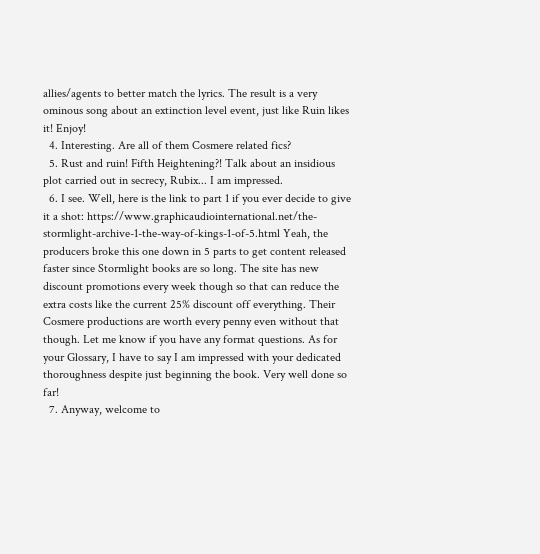allies/agents to better match the lyrics. The result is a very ominous song about an extinction level event, just like Ruin likes it! Enjoy!
  4. Interesting. Are all of them Cosmere related fics?
  5. Rust and ruin! Fifth Heightening?! Talk about an insidious plot carried out in secrecy, Rubix... I am impressed.
  6. I see. Well, here is the link to part 1 if you ever decide to give it a shot: https://www.graphicaudiointernational.net/the-stormlight-archive-1-the-way-of-kings-1-of-5.html Yeah, the producers broke this one down in 5 parts to get content released faster since Stormlight books are so long. The site has new discount promotions every week though so that can reduce the extra costs like the current 25% discount off everything. Their Cosmere productions are worth every penny even without that though. Let me know if you have any format questions. As for your Glossary, I have to say I am impressed with your dedicated thoroughness despite just beginning the book. Very well done so far!
  7. Anyway, welcome to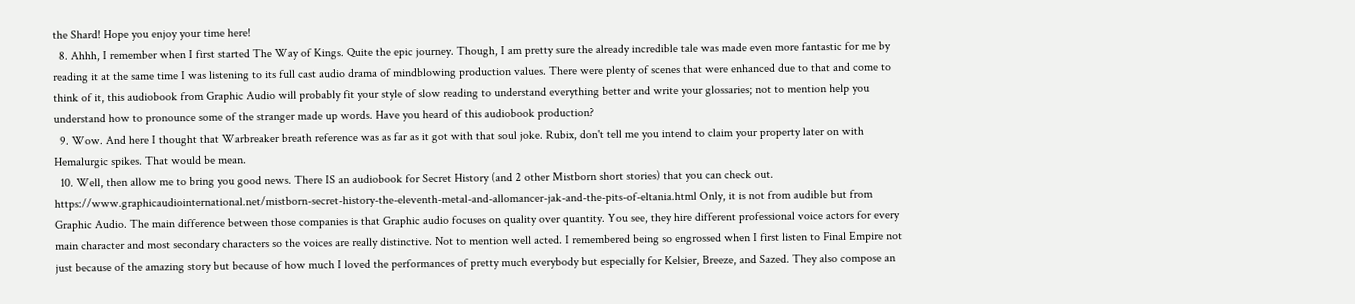the Shard! Hope you enjoy your time here!
  8. Ahhh, I remember when I first started The Way of Kings. Quite the epic journey. Though, I am pretty sure the already incredible tale was made even more fantastic for me by reading it at the same time I was listening to its full cast audio drama of mindblowing production values. There were plenty of scenes that were enhanced due to that and come to think of it, this audiobook from Graphic Audio will probably fit your style of slow reading to understand everything better and write your glossaries; not to mention help you understand how to pronounce some of the stranger made up words. Have you heard of this audiobook production?
  9. Wow. And here I thought that Warbreaker breath reference was as far as it got with that soul joke. Rubix, don't tell me you intend to claim your property later on with Hemalurgic spikes. That would be mean.
  10. Well, then allow me to bring you good news. There IS an audiobook for Secret History (and 2 other Mistborn short stories) that you can check out. https://www.graphicaudiointernational.net/mistborn-secret-history-the-eleventh-metal-and-allomancer-jak-and-the-pits-of-eltania.html Only, it is not from audible but from Graphic Audio. The main difference between those companies is that Graphic audio focuses on quality over quantity. You see, they hire different professional voice actors for every main character and most secondary characters so the voices are really distinctive. Not to mention well acted. I remembered being so engrossed when I first listen to Final Empire not just because of the amazing story but because of how much I loved the performances of pretty much everybody but especially for Kelsier, Breeze, and Sazed. They also compose an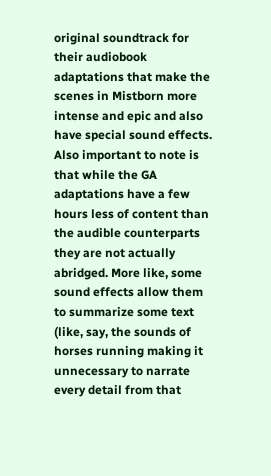original soundtrack for their audiobook adaptations that make the scenes in Mistborn more intense and epic and also have special sound effects. Also important to note is that while the GA adaptations have a few hours less of content than the audible counterparts they are not actually abridged. More like, some sound effects allow them to summarize some text (like, say, the sounds of horses running making it unnecessary to narrate every detail from that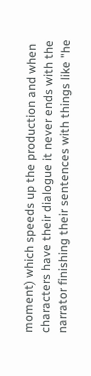moment) which speeds up the production and when characters have their dialogue it never ends with the narrator finishing their sentences with things like "he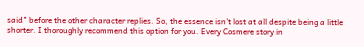said" before the other character replies. So, the essence isn't lost at all despite being a little shorter. I thoroughly recommend this option for you. Every Cosmere story in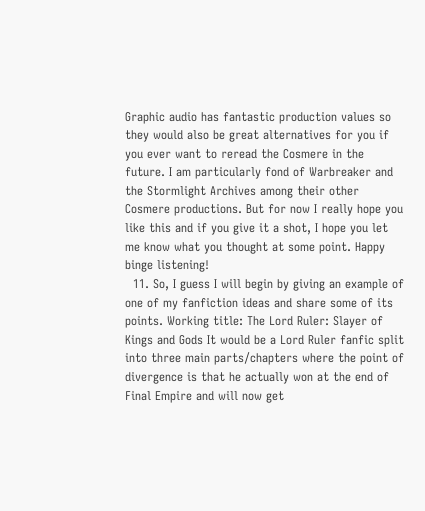Graphic audio has fantastic production values so they would also be great alternatives for you if you ever want to reread the Cosmere in the future. I am particularly fond of Warbreaker and the Stormlight Archives among their other Cosmere productions. But for now I really hope you like this and if you give it a shot, I hope you let me know what you thought at some point. Happy binge listening!
  11. So, I guess I will begin by giving an example of one of my fanfiction ideas and share some of its points. Working title: The Lord Ruler: Slayer of Kings and Gods It would be a Lord Ruler fanfic split into three main parts/chapters where the point of divergence is that he actually won at the end of Final Empire and will now get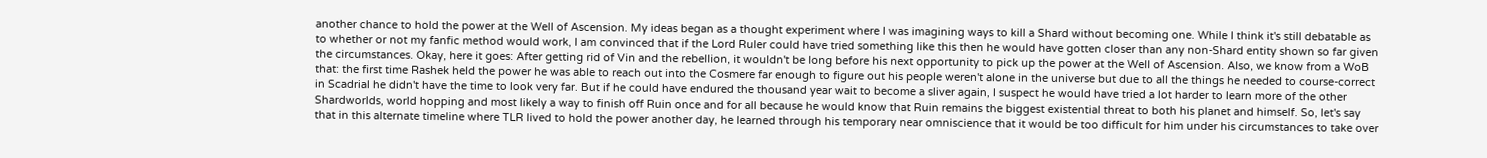another chance to hold the power at the Well of Ascension. My ideas began as a thought experiment where I was imagining ways to kill a Shard without becoming one. While I think it's still debatable as to whether or not my fanfic method would work, I am convinced that if the Lord Ruler could have tried something like this then he would have gotten closer than any non-Shard entity shown so far given the circumstances. Okay, here it goes: After getting rid of Vin and the rebellion, it wouldn't be long before his next opportunity to pick up the power at the Well of Ascension. Also, we know from a WoB that: the first time Rashek held the power he was able to reach out into the Cosmere far enough to figure out his people weren't alone in the universe but due to all the things he needed to course-correct in Scadrial he didn't have the time to look very far. But if he could have endured the thousand year wait to become a sliver again, I suspect he would have tried a lot harder to learn more of the other Shardworlds, world hopping and most likely a way to finish off Ruin once and for all because he would know that Ruin remains the biggest existential threat to both his planet and himself. So, let's say that in this alternate timeline where TLR lived to hold the power another day, he learned through his temporary near omniscience that it would be too difficult for him under his circumstances to take over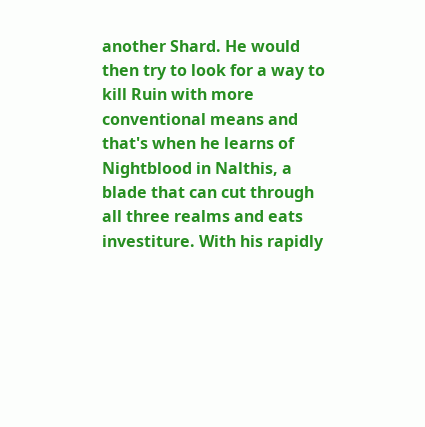another Shard. He would then try to look for a way to kill Ruin with more conventional means and that's when he learns of Nightblood in Nalthis, a blade that can cut through all three realms and eats investiture. With his rapidly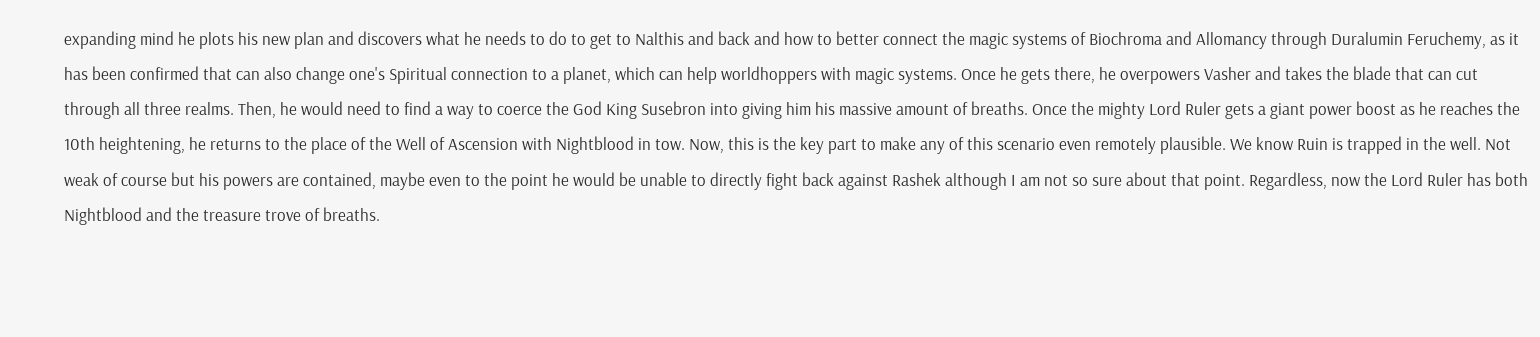expanding mind he plots his new plan and discovers what he needs to do to get to Nalthis and back and how to better connect the magic systems of Biochroma and Allomancy through Duralumin Feruchemy, as it has been confirmed that can also change one's Spiritual connection to a planet, which can help worldhoppers with magic systems. Once he gets there, he overpowers Vasher and takes the blade that can cut through all three realms. Then, he would need to find a way to coerce the God King Susebron into giving him his massive amount of breaths. Once the mighty Lord Ruler gets a giant power boost as he reaches the 10th heightening, he returns to the place of the Well of Ascension with Nightblood in tow. Now, this is the key part to make any of this scenario even remotely plausible. We know Ruin is trapped in the well. Not weak of course but his powers are contained, maybe even to the point he would be unable to directly fight back against Rashek although I am not so sure about that point. Regardless, now the Lord Ruler has both Nightblood and the treasure trove of breaths.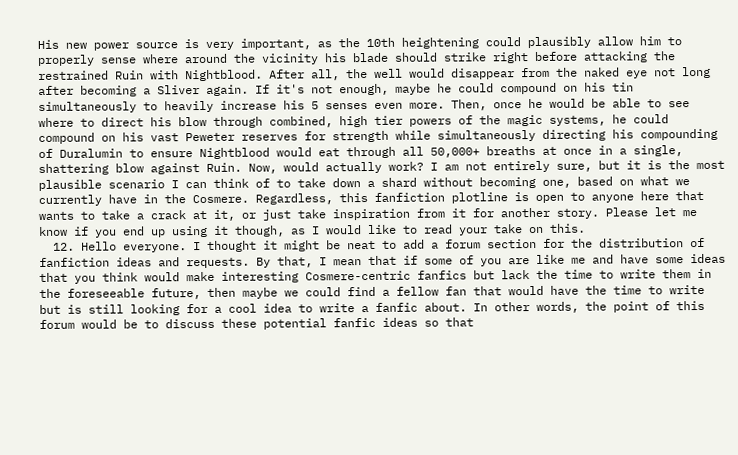His new power source is very important, as the 10th heightening could plausibly allow him to properly sense where around the vicinity his blade should strike right before attacking the restrained Ruin with Nightblood. After all, the well would disappear from the naked eye not long after becoming a Sliver again. If it's not enough, maybe he could compound on his tin simultaneously to heavily increase his 5 senses even more. Then, once he would be able to see where to direct his blow through combined, high tier powers of the magic systems, he could compound on his vast Peweter reserves for strength while simultaneously directing his compounding of Duralumin to ensure Nightblood would eat through all 50,000+ breaths at once in a single, shattering blow against Ruin. Now, would actually work? I am not entirely sure, but it is the most plausible scenario I can think of to take down a shard without becoming one, based on what we currently have in the Cosmere. Regardless, this fanfiction plotline is open to anyone here that wants to take a crack at it, or just take inspiration from it for another story. Please let me know if you end up using it though, as I would like to read your take on this.
  12. Hello everyone. I thought it might be neat to add a forum section for the distribution of fanfiction ideas and requests. By that, I mean that if some of you are like me and have some ideas that you think would make interesting Cosmere-centric fanfics but lack the time to write them in the foreseeable future, then maybe we could find a fellow fan that would have the time to write but is still looking for a cool idea to write a fanfic about. In other words, the point of this forum would be to discuss these potential fanfic ideas so that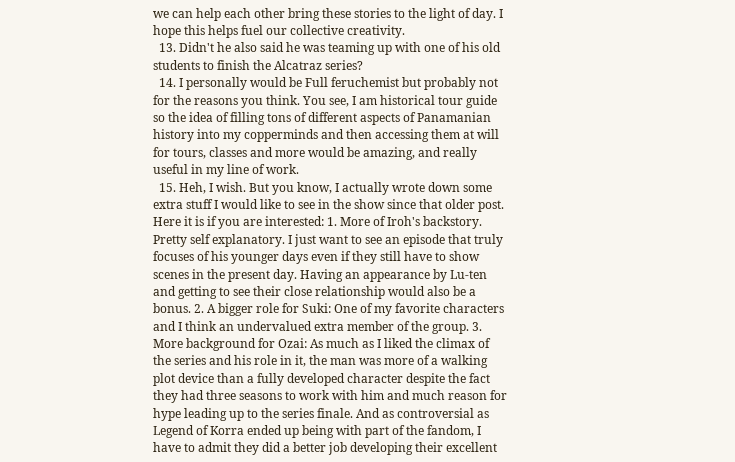we can help each other bring these stories to the light of day. I hope this helps fuel our collective creativity.
  13. Didn't he also said he was teaming up with one of his old students to finish the Alcatraz series?
  14. I personally would be Full feruchemist but probably not for the reasons you think. You see, I am historical tour guide so the idea of filling tons of different aspects of Panamanian history into my copperminds and then accessing them at will for tours, classes and more would be amazing, and really useful in my line of work.
  15. Heh, I wish. But you know, I actually wrote down some extra stuff I would like to see in the show since that older post. Here it is if you are interested: 1. More of Iroh's backstory. Pretty self explanatory. I just want to see an episode that truly focuses of his younger days even if they still have to show scenes in the present day. Having an appearance by Lu-ten and getting to see their close relationship would also be a bonus. 2. A bigger role for Suki: One of my favorite characters and I think an undervalued extra member of the group. 3. More background for Ozai: As much as I liked the climax of the series and his role in it, the man was more of a walking plot device than a fully developed character despite the fact they had three seasons to work with him and much reason for hype leading up to the series finale. And as controversial as Legend of Korra ended up being with part of the fandom, I have to admit they did a better job developing their excellent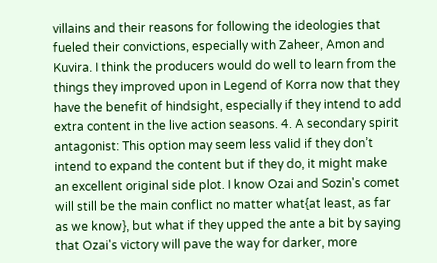villains and their reasons for following the ideologies that fueled their convictions, especially with Zaheer, Amon and Kuvira. I think the producers would do well to learn from the things they improved upon in Legend of Korra now that they have the benefit of hindsight, especially if they intend to add extra content in the live action seasons. 4. A secondary spirit antagonist: This option may seem less valid if they don’t intend to expand the content but if they do, it might make an excellent original side plot. I know Ozai and Sozin's comet will still be the main conflict no matter what{at least, as far as we know}, but what if they upped the ante a bit by saying that Ozai's victory will pave the way for darker, more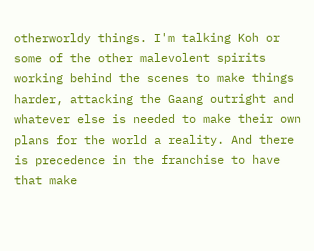otherworldy things. I'm talking Koh or some of the other malevolent spirits working behind the scenes to make things harder, attacking the Gaang outright and whatever else is needed to make their own plans for the world a reality. And there is precedence in the franchise to have that make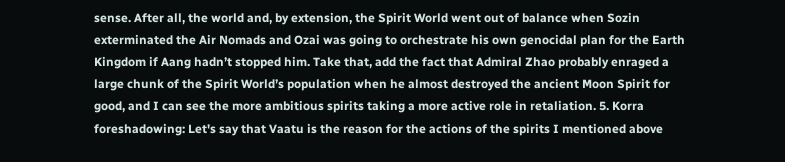sense. After all, the world and, by extension, the Spirit World went out of balance when Sozin exterminated the Air Nomads and Ozai was going to orchestrate his own genocidal plan for the Earth Kingdom if Aang hadn’t stopped him. Take that, add the fact that Admiral Zhao probably enraged a large chunk of the Spirit World’s population when he almost destroyed the ancient Moon Spirit for good, and I can see the more ambitious spirits taking a more active role in retaliation. 5. Korra foreshadowing: Let's say that Vaatu is the reason for the actions of the spirits I mentioned above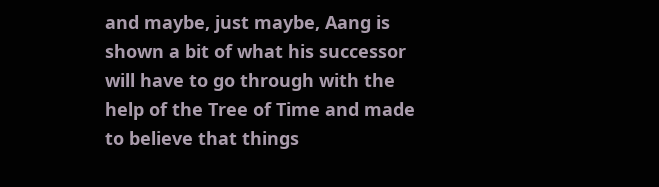and maybe, just maybe, Aang is shown a bit of what his successor will have to go through with the help of the Tree of Time and made to believe that things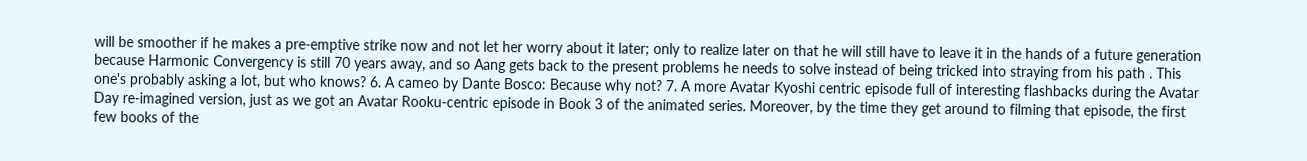will be smoother if he makes a pre-emptive strike now and not let her worry about it later; only to realize later on that he will still have to leave it in the hands of a future generation because Harmonic Convergency is still 70 years away, and so Aang gets back to the present problems he needs to solve instead of being tricked into straying from his path . This one's probably asking a lot, but who knows? 6. A cameo by Dante Bosco: Because why not? 7. A more Avatar Kyoshi centric episode full of interesting flashbacks during the Avatar Day re-imagined version, just as we got an Avatar Rooku-centric episode in Book 3 of the animated series. Moreover, by the time they get around to filming that episode, the first few books of the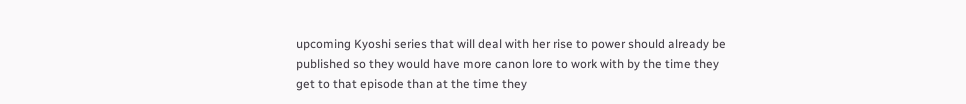upcoming Kyoshi series that will deal with her rise to power should already be published so they would have more canon lore to work with by the time they get to that episode than at the time they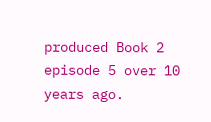produced Book 2 episode 5 over 10 years ago.